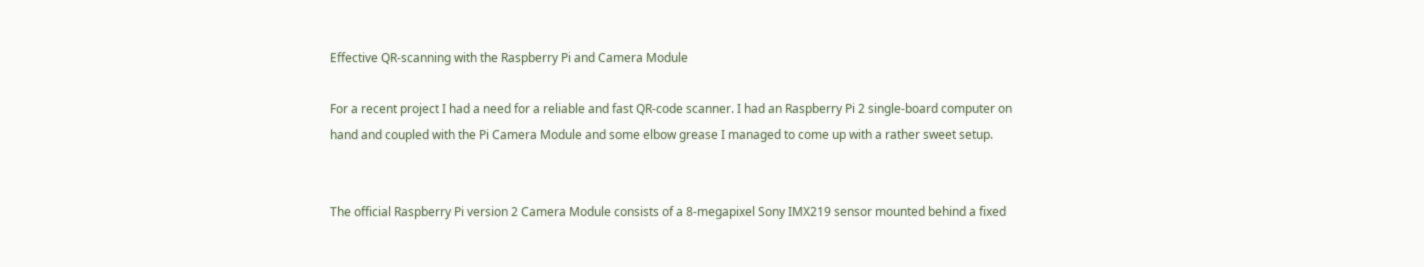Effective QR-scanning with the Raspberry Pi and Camera Module

For a recent project I had a need for a reliable and fast QR-code scanner. I had an Raspberry Pi 2 single-board computer on hand and coupled with the Pi Camera Module and some elbow grease I managed to come up with a rather sweet setup.


The official Raspberry Pi version 2 Camera Module consists of a 8-megapixel Sony IMX219 sensor mounted behind a fixed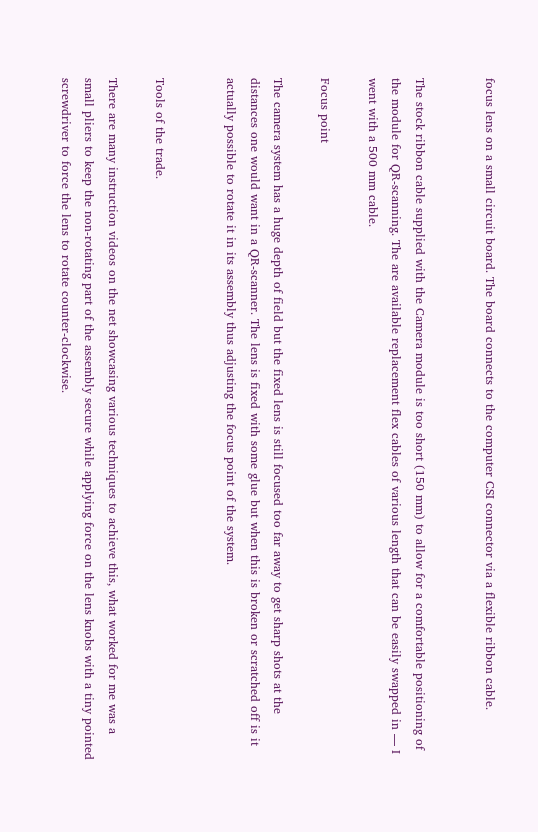focus lens on a small circuit board. The board connects to the computer CSI connector via a flexible ribbon cable.


The stock ribbon cable supplied with the Camera module is too short (150 mm) to allow for a comfortable positioning of the module for QR-scanning. The are available replacement flex cables of various length that can be easily swapped in — I went with a 500 mm cable.

Focus point

The camera system has a huge depth of field but the fixed lens is still focused too far away to get sharp shots at the distances one would want in a QR-scanner. The lens is fixed with some glue but when this is broken or scratched off is it actually possible to rotate it in its assembly thus adjusting the focus point of the system.


Tools of the trade.

There are many instruction videos on the net showcasing various techniques to achieve this, what worked for me was a small pliers to keep the non-rotating part of the assembly secure while applying force on the lens knobs with a tiny pointed screwdriver to force the lens to rotate counter-clockwise.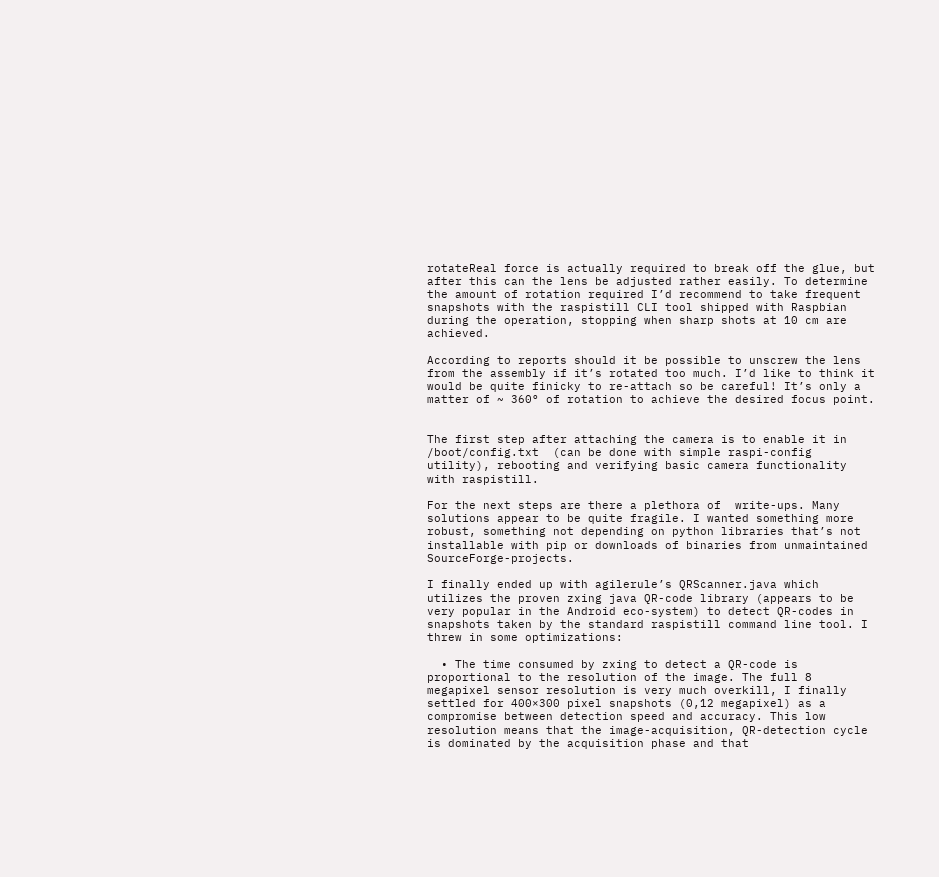rotateReal force is actually required to break off the glue, but after this can the lens be adjusted rather easily. To determine the amount of rotation required I’d recommend to take frequent snapshots with the raspistill CLI tool shipped with Raspbian during the operation, stopping when sharp shots at 10 cm are achieved.

According to reports should it be possible to unscrew the lens from the assembly if it’s rotated too much. I’d like to think it would be quite finicky to re-attach so be careful! It’s only a matter of ~ 360° of rotation to achieve the desired focus point.


The first step after attaching the camera is to enable it in  /boot/config.txt  (can be done with simple raspi-config utility), rebooting and verifying basic camera functionality with raspistill.

For the next steps are there a plethora of  write-ups. Many solutions appear to be quite fragile. I wanted something more robust, something not depending on python libraries that’s not installable with pip or downloads of binaries from unmaintained SourceForge-projects.

I finally ended up with agilerule’s QRScanner.java which utilizes the proven zxing java QR-code library (appears to be very popular in the Android eco-system) to detect QR-codes in snapshots taken by the standard raspistill command line tool. I threw in some optimizations:

  • The time consumed by zxing to detect a QR-code is proportional to the resolution of the image. The full 8 megapixel sensor resolution is very much overkill, I finally settled for 400×300 pixel snapshots (0,12 megapixel) as a compromise between detection speed and accuracy. This low resolution means that the image-acquisition, QR-detection cycle is dominated by the acquisition phase and that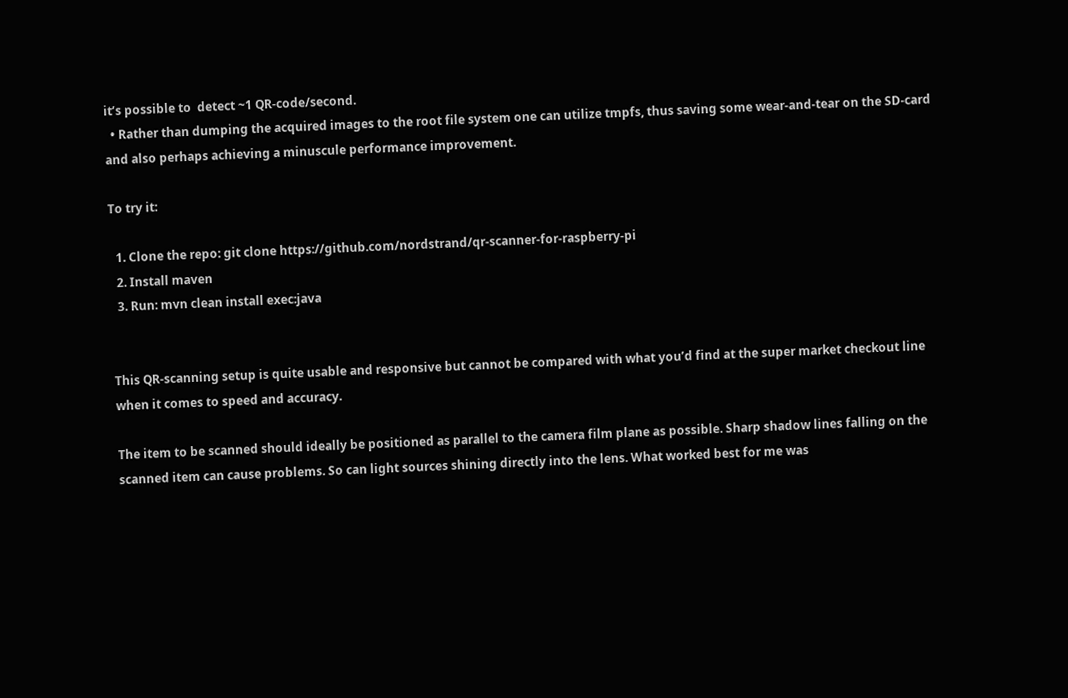it’s possible to  detect ~1 QR-code/second.
  • Rather than dumping the acquired images to the root file system one can utilize tmpfs, thus saving some wear-and-tear on the SD-card and also perhaps achieving a minuscule performance improvement.

To try it:

  1. Clone the repo: git clone https://github.com/nordstrand/qr-scanner-for-raspberry-pi
  2. Install maven
  3. Run: mvn clean install exec:java


This QR-scanning setup is quite usable and responsive but cannot be compared with what you’d find at the super market checkout line when it comes to speed and accuracy.

The item to be scanned should ideally be positioned as parallel to the camera film plane as possible. Sharp shadow lines falling on the scanned item can cause problems. So can light sources shining directly into the lens. What worked best for me was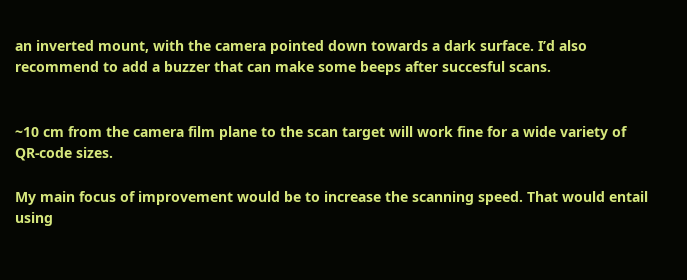an inverted mount, with the camera pointed down towards a dark surface. I’d also recommend to add a buzzer that can make some beeps after succesful scans.


~10 cm from the camera film plane to the scan target will work fine for a wide variety of QR-code sizes.

My main focus of improvement would be to increase the scanning speed. That would entail using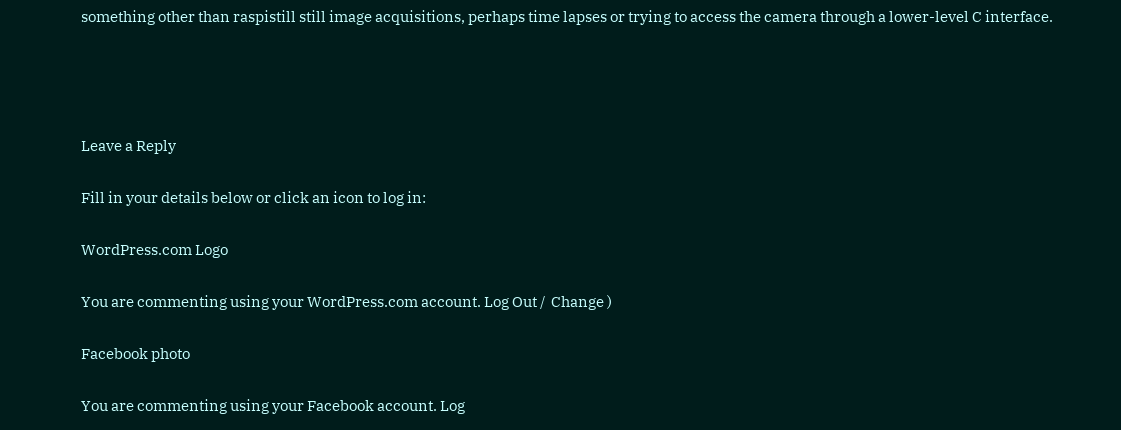something other than raspistill still image acquisitions, perhaps time lapses or trying to access the camera through a lower-level C interface.




Leave a Reply

Fill in your details below or click an icon to log in:

WordPress.com Logo

You are commenting using your WordPress.com account. Log Out /  Change )

Facebook photo

You are commenting using your Facebook account. Log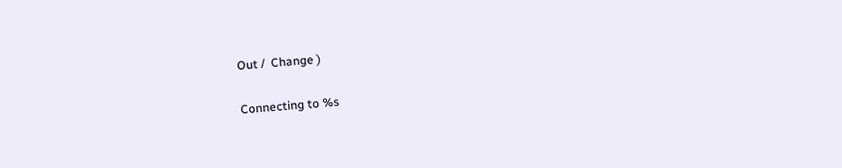Out /  Change )

Connecting to %s